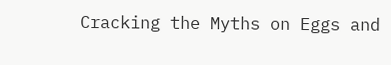Cracking the Myths on Eggs and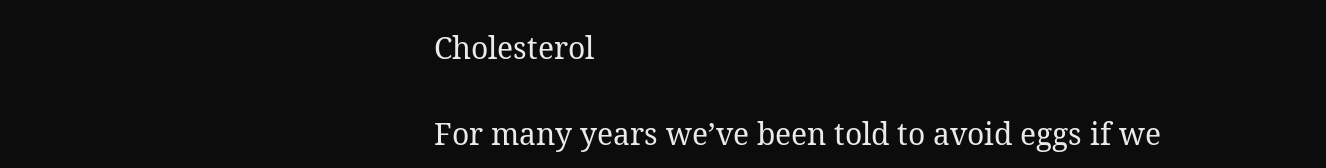Cholesterol

For many years we’ve been told to avoid eggs if we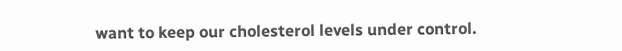want to keep our cholesterol levels under control.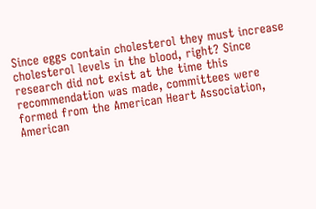Since eggs contain cholesterol they must increase cholesterol levels in the blood, right? Since research did not exist at the time this recommendation was made, committees were formed from the American Heart Association, American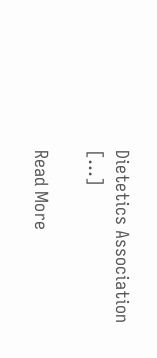Dietetics Association […]

Read More